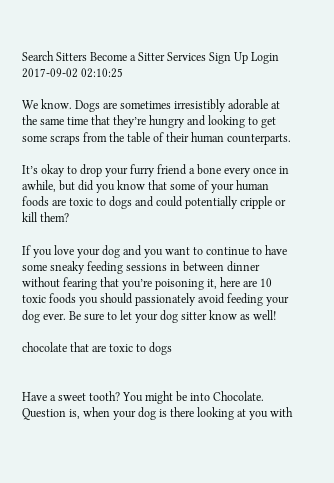Search Sitters Become a Sitter Services Sign Up Login 2017-09-02 02:10:25

We know. Dogs are sometimes irresistibly adorable at the same time that they’re hungry and looking to get some scraps from the table of their human counterparts.

It’s okay to drop your furry friend a bone every once in awhile, but did you know that some of your human foods are toxic to dogs and could potentially cripple or kill them?

If you love your dog and you want to continue to have some sneaky feeding sessions in between dinner without fearing that you’re poisoning it, here are 10 toxic foods you should passionately avoid feeding your dog ever. Be sure to let your dog sitter know as well!

chocolate that are toxic to dogs


Have a sweet tooth? You might be into Chocolate. Question is, when your dog is there looking at you with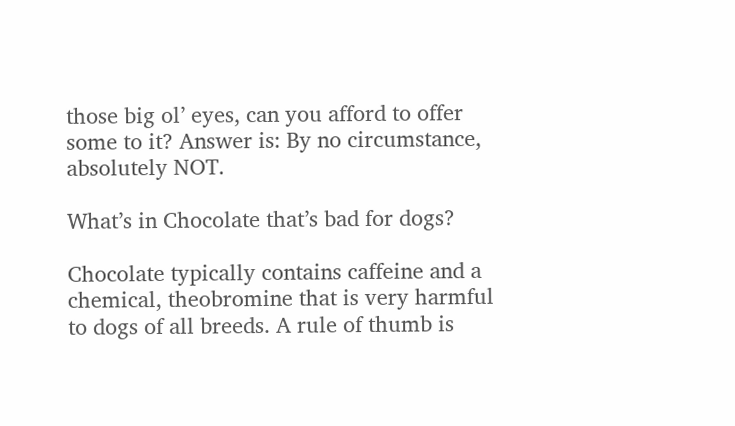those big ol’ eyes, can you afford to offer some to it? Answer is: By no circumstance, absolutely NOT.

What’s in Chocolate that’s bad for dogs?

Chocolate typically contains caffeine and a chemical, theobromine that is very harmful to dogs of all breeds. A rule of thumb is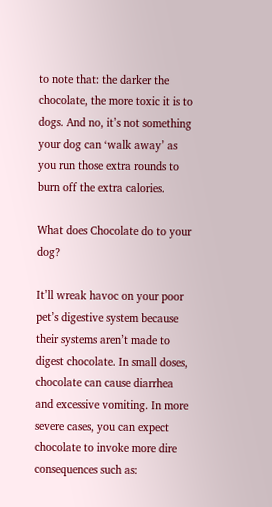to note that: the darker the chocolate, the more toxic it is to dogs. And no, it’s not something your dog can ‘walk away’ as you run those extra rounds to burn off the extra calories.

What does Chocolate do to your dog?

It’ll wreak havoc on your poor pet’s digestive system because their systems aren’t made to digest chocolate. In small doses, chocolate can cause diarrhea and excessive vomiting. In more severe cases, you can expect chocolate to invoke more dire consequences such as: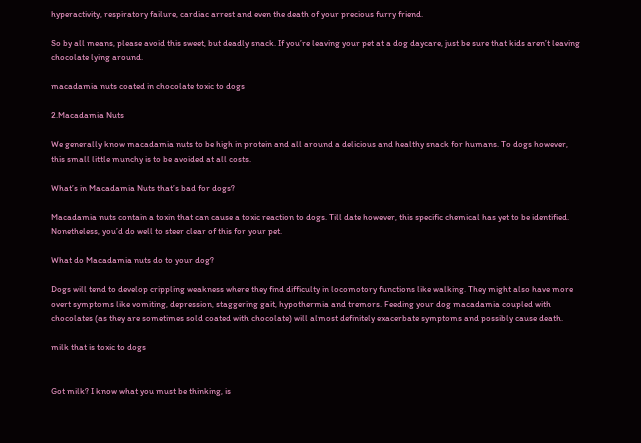hyperactivity, respiratory failure, cardiac arrest and even the death of your precious furry friend.

So by all means, please avoid this sweet, but deadly snack. If you’re leaving your pet at a dog daycare, just be sure that kids aren’t leaving chocolate lying around.

macadamia nuts coated in chocolate toxic to dogs

2.Macadamia Nuts

We generally know macadamia nuts to be high in protein and all around a delicious and healthy snack for humans. To dogs however, this small little munchy is to be avoided at all costs.

What’s in Macadamia Nuts that’s bad for dogs?

Macadamia nuts contain a toxin that can cause a toxic reaction to dogs. Till date however, this specific chemical has yet to be identified. Nonetheless, you’d do well to steer clear of this for your pet.

What do Macadamia nuts do to your dog?

Dogs will tend to develop crippling weakness where they find difficulty in locomotory functions like walking. They might also have more overt symptoms like vomiting, depression, staggering gait, hypothermia and tremors. Feeding your dog macadamia coupled with chocolates (as they are sometimes sold coated with chocolate) will almost definitely exacerbate symptoms and possibly cause death.

milk that is toxic to dogs


Got milk? I know what you must be thinking, is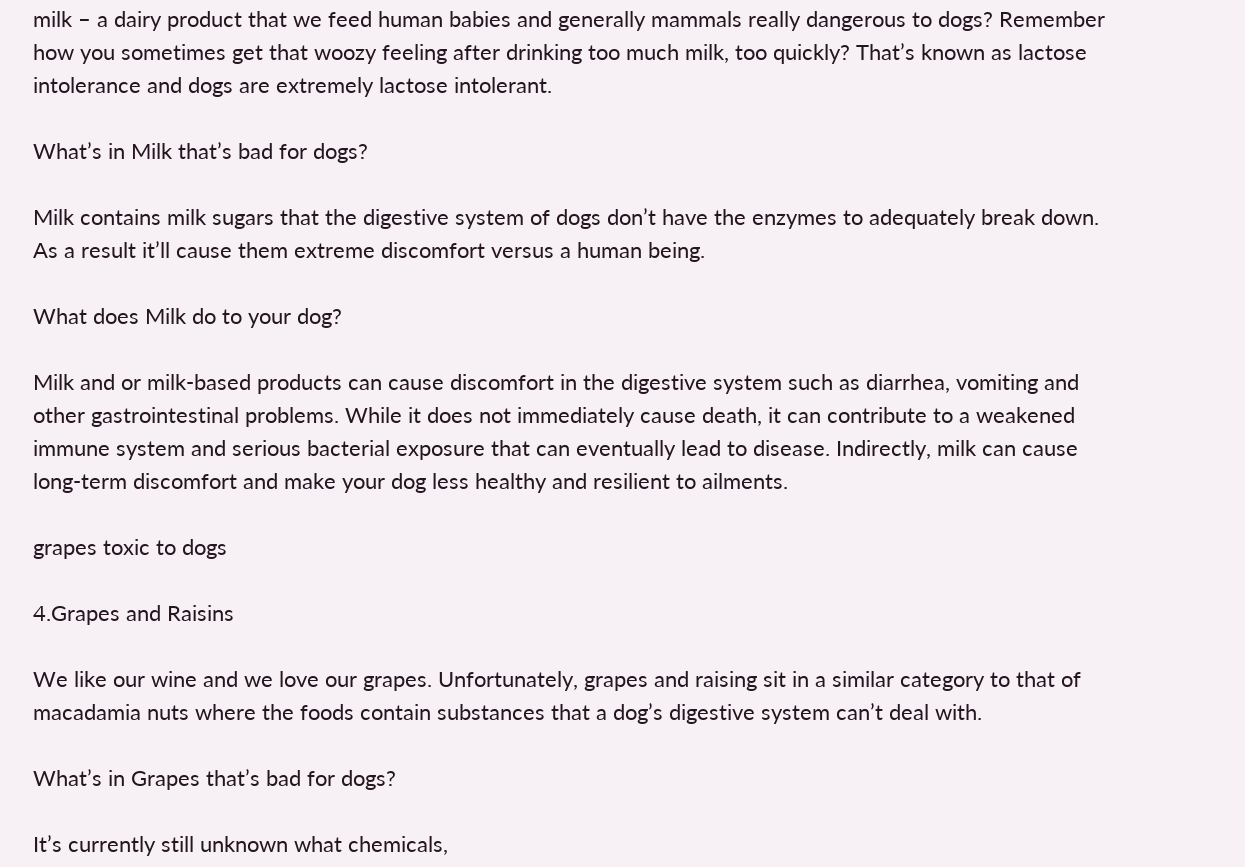milk – a dairy product that we feed human babies and generally mammals really dangerous to dogs? Remember how you sometimes get that woozy feeling after drinking too much milk, too quickly? That’s known as lactose intolerance and dogs are extremely lactose intolerant.

What’s in Milk that’s bad for dogs?

Milk contains milk sugars that the digestive system of dogs don’t have the enzymes to adequately break down. As a result it’ll cause them extreme discomfort versus a human being.

What does Milk do to your dog?

Milk and or milk-based products can cause discomfort in the digestive system such as diarrhea, vomiting and other gastrointestinal problems. While it does not immediately cause death, it can contribute to a weakened immune system and serious bacterial exposure that can eventually lead to disease. Indirectly, milk can cause long-term discomfort and make your dog less healthy and resilient to ailments.

grapes toxic to dogs

4.Grapes and Raisins

We like our wine and we love our grapes. Unfortunately, grapes and raising sit in a similar category to that of macadamia nuts where the foods contain substances that a dog’s digestive system can’t deal with.

What’s in Grapes that’s bad for dogs?

It’s currently still unknown what chemicals,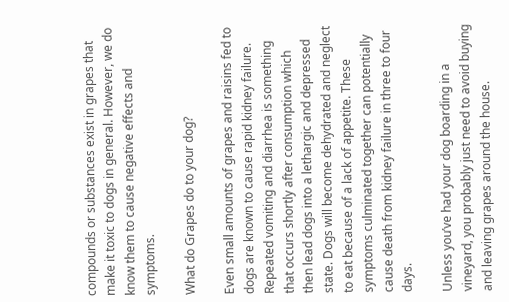compounds or substances exist in grapes that make it toxic to dogs in general. However, we do know them to cause negative effects and symptoms.

What do Grapes do to your dog?

Even small amounts of grapes and raisins fed to dogs are known to cause rapid kidney failure. Repeated vomiting and diarrhea is something that occurs shortly after consumption which then lead dogs into a lethargic and depressed state. Dogs will become dehydrated and neglect to eat because of a lack of appetite. These symptoms culminated together can potentially cause death from kidney failure in three to four days.

Unless you’ve had your dog boarding in a vineyard, you probably just need to avoid buying and leaving grapes around the house.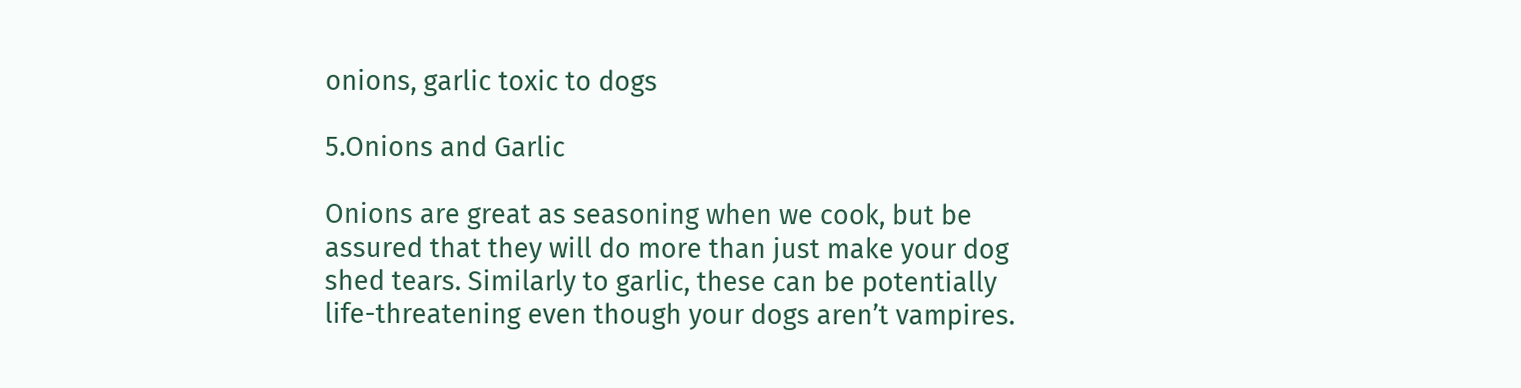onions, garlic toxic to dogs

5.Onions and Garlic

Onions are great as seasoning when we cook, but be assured that they will do more than just make your dog shed tears. Similarly to garlic, these can be potentially life-threatening even though your dogs aren’t vampires.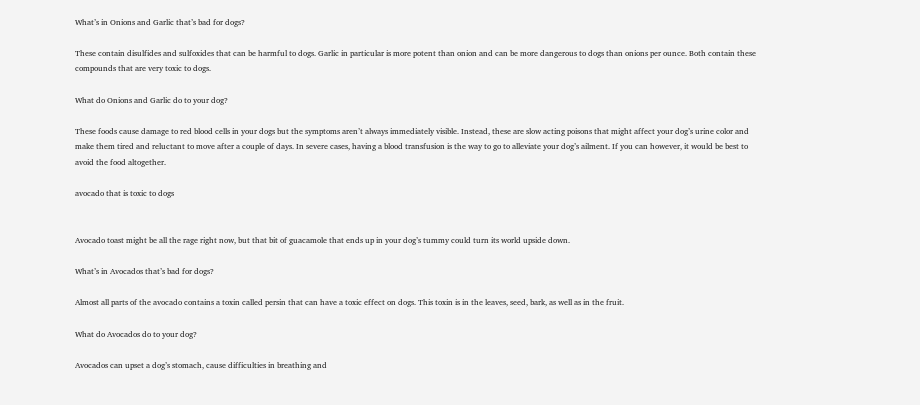What’s in Onions and Garlic that’s bad for dogs?

These contain disulfides and sulfoxides that can be harmful to dogs. Garlic in particular is more potent than onion and can be more dangerous to dogs than onions per ounce. Both contain these compounds that are very toxic to dogs.

What do Onions and Garlic do to your dog?

These foods cause damage to red blood cells in your dogs but the symptoms aren’t always immediately visible. Instead, these are slow acting poisons that might affect your dog’s urine color and make them tired and reluctant to move after a couple of days. In severe cases, having a blood transfusion is the way to go to alleviate your dog’s ailment. If you can however, it would be best to avoid the food altogether.

avocado that is toxic to dogs


Avocado toast might be all the rage right now, but that bit of guacamole that ends up in your dog’s tummy could turn its world upside down.

What’s in Avocados that’s bad for dogs?

Almost all parts of the avocado contains a toxin called persin that can have a toxic effect on dogs. This toxin is in the leaves, seed, bark, as well as in the fruit.

What do Avocados do to your dog?

Avocados can upset a dog’s stomach, cause difficulties in breathing and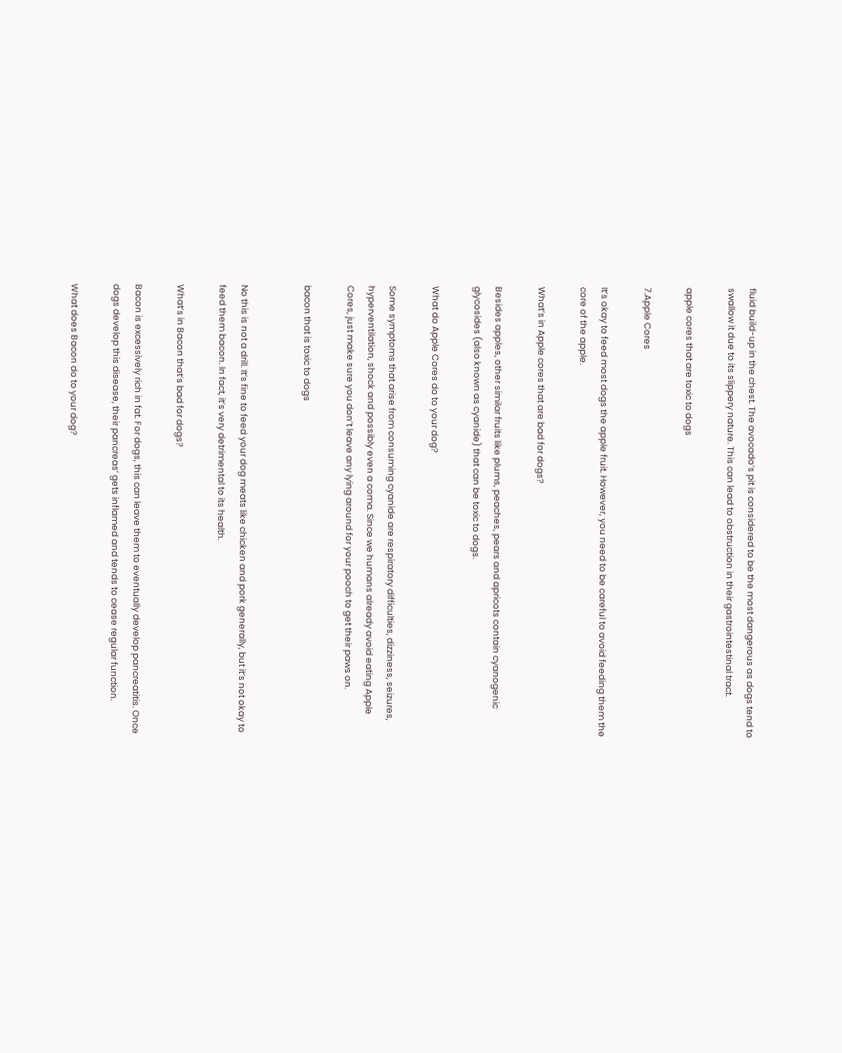fluid build-up in the chest. The avocado’s pit is considered to be the most dangerous as dogs tend to swallow it due to its slippery nature. This can lead to obstruction in their gastrointestinal tract.

apple cores that are toxic to dogs

7.Apple Cores

It’s okay to feed most dogs the apple fruit. However, you need to be careful to avoid feeding them the core of the apple.

What’s in Apple cores that are bad for dogs?

Besides apples, other similar fruits like plums, peaches, pears and apricots contain cyanogenic glycosides (also known as cyanide) that can be toxic to dogs.

What do Apple Cores do to your dog?

Some symptoms that arise from consuming cyanide are respiratory difficulties, dizziness, seizures, hyperventilation, shock and possibly even a coma. Since we humans already avoid eating Apple Cores, just make sure you don’t leave any lying around for your pooch to get their paws on.

bacon that is toxic to dogs


No this is not a drill. It’s fine to feed your dog meats like chicken and pork generally, but it’s not okay to feed them bacon. In fact, it’s very detrimental to its health.

What’s in Bacon that’s bad for dogs?

Bacon is excessively rich in fat. For dogs, this can leave them to eventually develop pancreatitis. Once dogs develop this disease, their pancreas’ gets inflamed and tends to cease regular function.

What does Bacon do to your dog?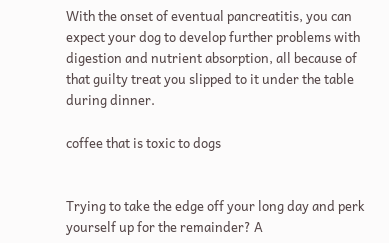With the onset of eventual pancreatitis, you can expect your dog to develop further problems with digestion and nutrient absorption, all because of that guilty treat you slipped to it under the table during dinner.

coffee that is toxic to dogs


Trying to take the edge off your long day and perk yourself up for the remainder? A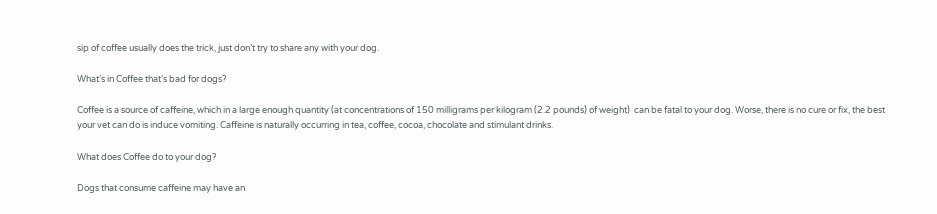sip of coffee usually does the trick, just don’t try to share any with your dog.

What’s in Coffee that’s bad for dogs?

Coffee is a source of caffeine, which in a large enough quantity (at concentrations of 150 milligrams per kilogram (2.2 pounds) of weight)  can be fatal to your dog. Worse, there is no cure or fix, the best your vet can do is induce vomiting. Caffeine is naturally occurring in tea, coffee, cocoa, chocolate and stimulant drinks.

What does Coffee do to your dog?

Dogs that consume caffeine may have an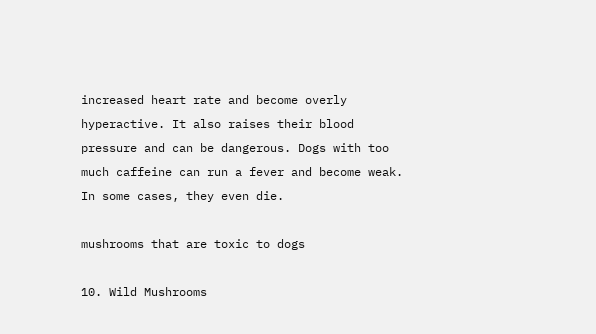increased heart rate and become overly hyperactive. It also raises their blood pressure and can be dangerous. Dogs with too much caffeine can run a fever and become weak. In some cases, they even die.

mushrooms that are toxic to dogs

10. Wild Mushrooms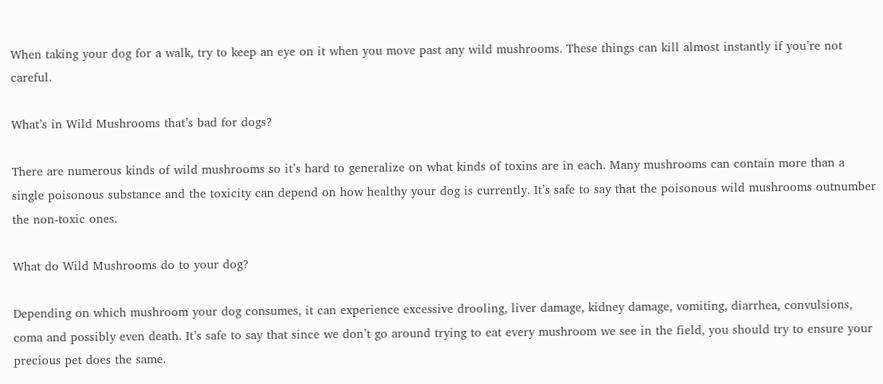When taking your dog for a walk, try to keep an eye on it when you move past any wild mushrooms. These things can kill almost instantly if you’re not careful.

What’s in Wild Mushrooms that’s bad for dogs?

There are numerous kinds of wild mushrooms so it’s hard to generalize on what kinds of toxins are in each. Many mushrooms can contain more than a single poisonous substance and the toxicity can depend on how healthy your dog is currently. It’s safe to say that the poisonous wild mushrooms outnumber the non-toxic ones.

What do Wild Mushrooms do to your dog?

Depending on which mushroom your dog consumes, it can experience excessive drooling, liver damage, kidney damage, vomiting, diarrhea, convulsions, coma and possibly even death. It’s safe to say that since we don’t go around trying to eat every mushroom we see in the field, you should try to ensure your precious pet does the same.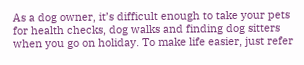As a dog owner, it’s difficult enough to take your pets for health checks, dog walks and finding dog sitters when you go on holiday. To make life easier, just refer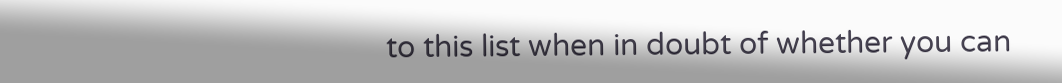to this list when in doubt of whether you can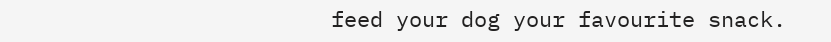feed your dog your favourite snack.